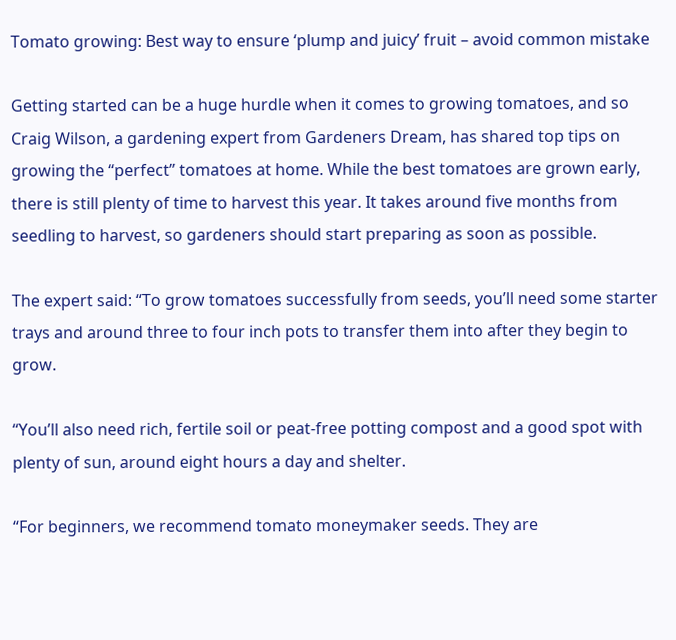Tomato growing: Best way to ensure ‘plump and juicy’ fruit – avoid common mistake

Getting started can be a huge hurdle when it comes to growing tomatoes, and so Craig Wilson, a gardening expert from Gardeners Dream, has shared top tips on growing the “perfect” tomatoes at home. While the best tomatoes are grown early, there is still plenty of time to harvest this year. It takes around five months from seedling to harvest, so gardeners should start preparing as soon as possible.

The expert said: “To grow tomatoes successfully from seeds, you’ll need some starter trays and around three to four inch pots to transfer them into after they begin to grow.

“You’ll also need rich, fertile soil or peat-free potting compost and a good spot with plenty of sun, around eight hours a day and shelter.

“For beginners, we recommend tomato moneymaker seeds. They are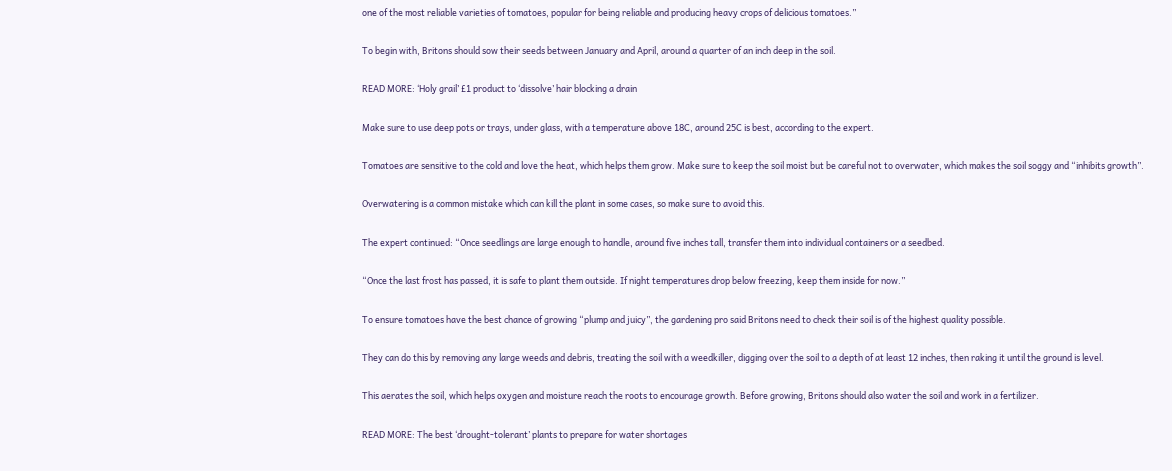one of the most reliable varieties of tomatoes, popular for being reliable and producing heavy crops of delicious tomatoes.”

To begin with, Britons should sow their seeds between January and April, around a quarter of an inch deep in the soil.

READ MORE: ‘Holy grail’ £1 product to ‘dissolve’ hair blocking a drain

Make sure to use deep pots or trays, under glass, with a temperature above 18C, around 25C is best, according to the expert.

Tomatoes are sensitive to the cold and love the heat, which helps them grow. Make sure to keep the soil moist but be careful not to overwater, which makes the soil soggy and “inhibits growth”.

Overwatering is a common mistake which can kill the plant in some cases, so make sure to avoid this.

The expert continued: “Once seedlings are large enough to handle, around five inches tall, transfer them into individual containers or a seedbed.

“Once the last frost has passed, it is safe to plant them outside. If night temperatures drop below freezing, keep them inside for now.”

To ensure tomatoes have the best chance of growing “plump and juicy”, the gardening pro said Britons need to check their soil is of the highest quality possible.

They can do this by removing any large weeds and debris, treating the soil with a weedkiller, digging over the soil to a depth of at least 12 inches, then raking it until the ground is level.

This aerates the soil, which helps oxygen and moisture reach the roots to encourage growth. Before growing, Britons should also water the soil and work in a fertilizer.

READ MORE: The best ‘drought-tolerant’ plants to prepare for water shortages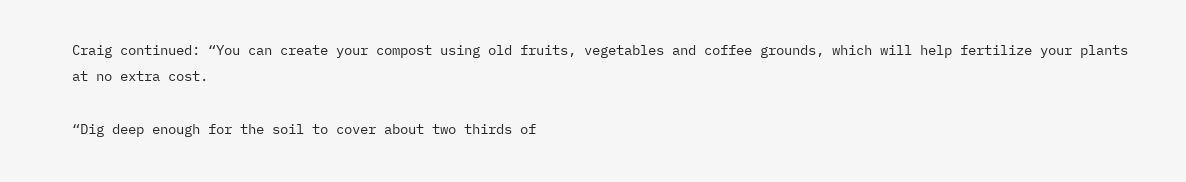Craig continued: “You can create your compost using old fruits, vegetables and coffee grounds, which will help fertilize your plants at no extra cost.

“Dig deep enough for the soil to cover about two thirds of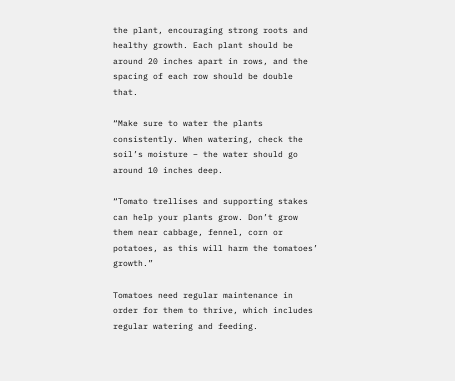the plant, encouraging strong roots and healthy growth. Each plant should be around 20 inches apart in rows, and the spacing of each row should be double that.

“Make sure to water the plants consistently. When watering, check the soil’s moisture – the water should go around 10 inches deep.

“Tomato trellises and supporting stakes can help your plants grow. Don’t grow them near cabbage, fennel, corn or potatoes, as this will harm the tomatoes’ growth.”

Tomatoes need regular maintenance in order for them to thrive, which includes regular watering and feeding.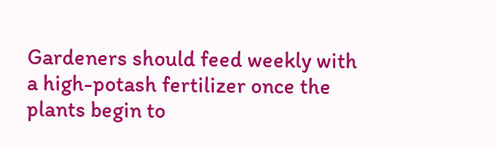Gardeners should feed weekly with a high-potash fertilizer once the plants begin to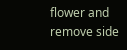flower and remove side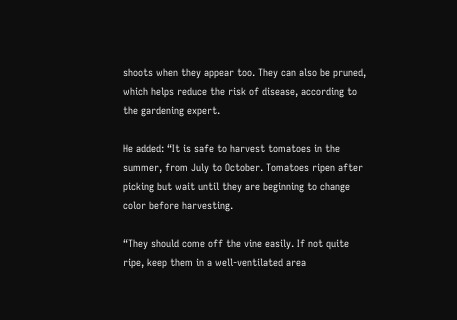shoots when they appear too. They can also be pruned, which helps reduce the risk of disease, according to the gardening expert.

He added: “It is safe to harvest tomatoes in the summer, from July to October. Tomatoes ripen after picking but wait until they are beginning to change color before harvesting.

“They should come off the vine easily. If not quite ripe, keep them in a well-ventilated area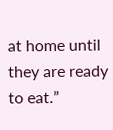at home until they are ready to eat.”